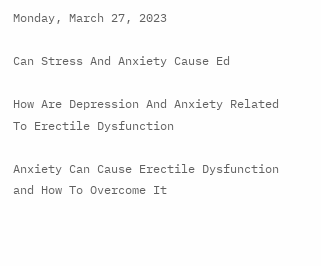Monday, March 27, 2023

Can Stress And Anxiety Cause Ed

How Are Depression And Anxiety Related To Erectile Dysfunction

Anxiety Can Cause Erectile Dysfunction and How To Overcome It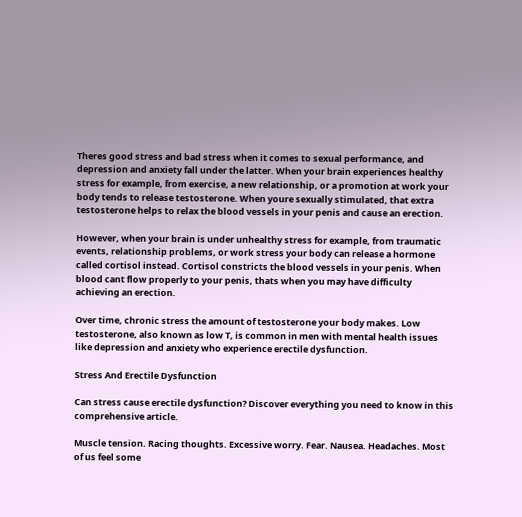Theres good stress and bad stress when it comes to sexual performance, and depression and anxiety fall under the latter. When your brain experiences healthy stress for example, from exercise, a new relationship, or a promotion at work your body tends to release testosterone. When youre sexually stimulated, that extra testosterone helps to relax the blood vessels in your penis and cause an erection.

However, when your brain is under unhealthy stress for example, from traumatic events, relationship problems, or work stress your body can release a hormone called cortisol instead. Cortisol constricts the blood vessels in your penis. When blood cant flow properly to your penis, thats when you may have difficulty achieving an erection.

Over time, chronic stress the amount of testosterone your body makes. Low testosterone, also known as low T, is common in men with mental health issues like depression and anxiety who experience erectile dysfunction.

Stress And Erectile Dysfunction

Can stress cause erectile dysfunction? Discover everything you need to know in this comprehensive article.

Muscle tension. Racing thoughts. Excessive worry. Fear. Nausea. Headaches. Most of us feel some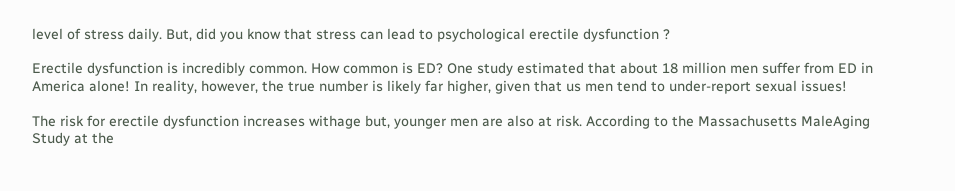level of stress daily. But, did you know that stress can lead to psychological erectile dysfunction ?

Erectile dysfunction is incredibly common. How common is ED? One study estimated that about 18 million men suffer from ED in America alone! In reality, however, the true number is likely far higher, given that us men tend to under-report sexual issues!

The risk for erectile dysfunction increases withage but, younger men are also at risk. According to the Massachusetts MaleAging Study at the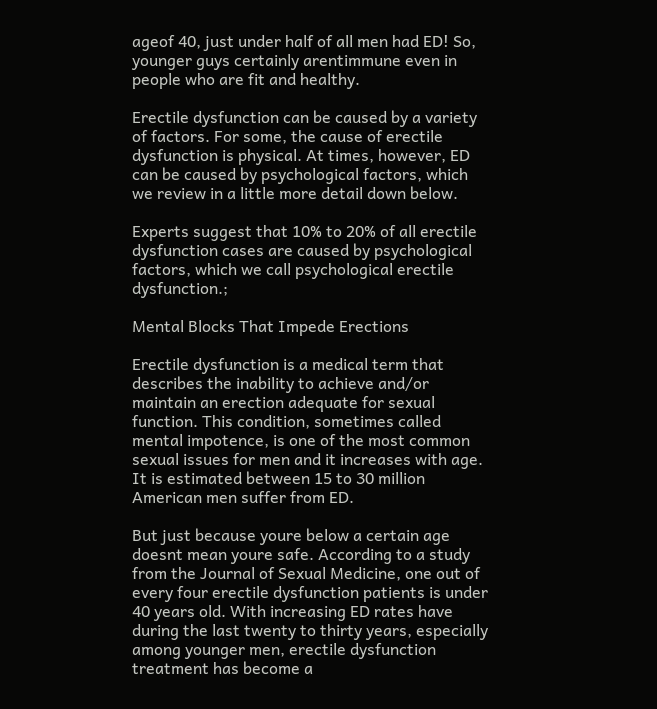ageof 40, just under half of all men had ED! So, younger guys certainly arentimmune even in people who are fit and healthy.

Erectile dysfunction can be caused by a variety of factors. For some, the cause of erectile dysfunction is physical. At times, however, ED can be caused by psychological factors, which we review in a little more detail down below.

Experts suggest that 10% to 20% of all erectile dysfunction cases are caused by psychological factors, which we call psychological erectile dysfunction.;

Mental Blocks That Impede Erections

Erectile dysfunction is a medical term that describes the inability to achieve and/or maintain an erection adequate for sexual function. This condition, sometimes called mental impotence, is one of the most common sexual issues for men and it increases with age. It is estimated between 15 to 30 million American men suffer from ED.

But just because youre below a certain age doesnt mean youre safe. According to a study from the Journal of Sexual Medicine, one out of every four erectile dysfunction patients is under 40 years old. With increasing ED rates have during the last twenty to thirty years, especially among younger men, erectile dysfunction treatment has become a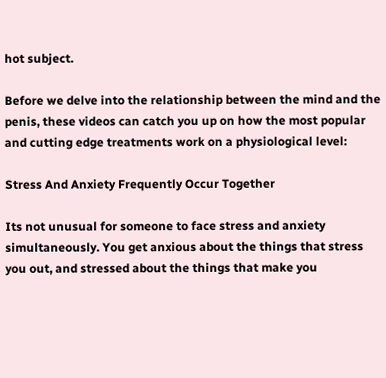hot subject.

Before we delve into the relationship between the mind and the penis, these videos can catch you up on how the most popular and cutting edge treatments work on a physiological level:

Stress And Anxiety Frequently Occur Together

Its not unusual for someone to face stress and anxiety simultaneously. You get anxious about the things that stress you out, and stressed about the things that make you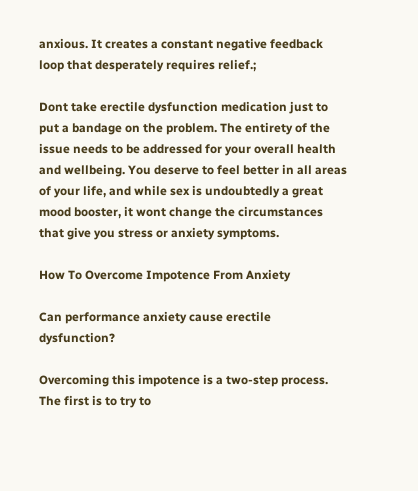anxious. It creates a constant negative feedback loop that desperately requires relief.;

Dont take erectile dysfunction medication just to put a bandage on the problem. The entirety of the issue needs to be addressed for your overall health and wellbeing. You deserve to feel better in all areas of your life, and while sex is undoubtedly a great mood booster, it wont change the circumstances that give you stress or anxiety symptoms.

How To Overcome Impotence From Anxiety

Can performance anxiety cause erectile dysfunction?

Overcoming this impotence is a two-step process. The first is to try to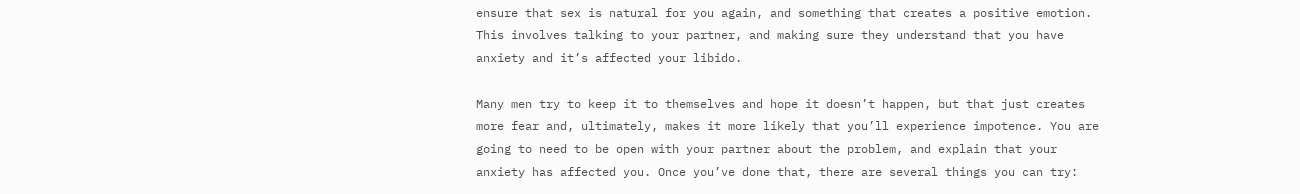ensure that sex is natural for you again, and something that creates a positive emotion. This involves talking to your partner, and making sure they understand that you have anxiety and it’s affected your libido.

Many men try to keep it to themselves and hope it doesn’t happen, but that just creates more fear and, ultimately, makes it more likely that you’ll experience impotence. You are going to need to be open with your partner about the problem, and explain that your anxiety has affected you. Once you’ve done that, there are several things you can try: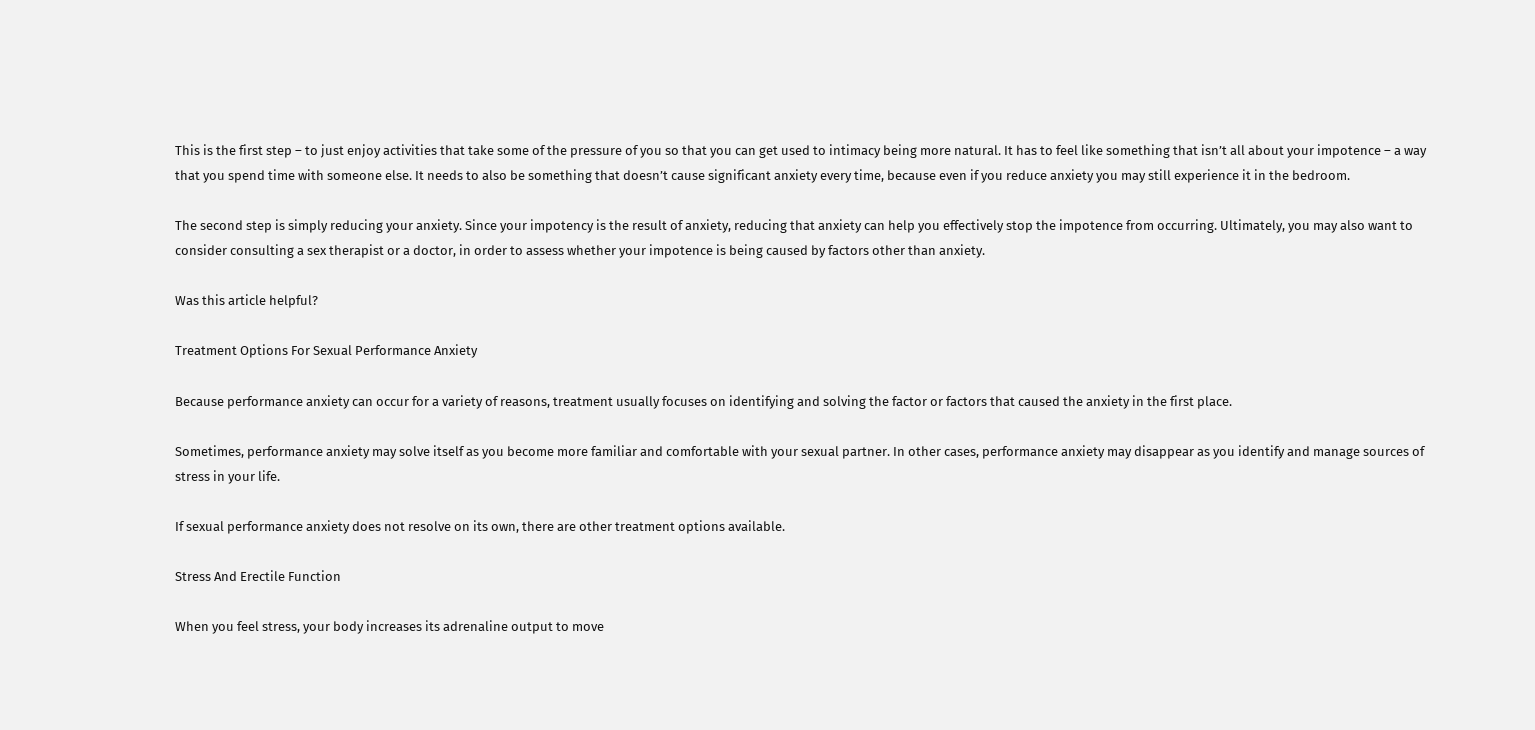This is the first step – to just enjoy activities that take some of the pressure of you so that you can get used to intimacy being more natural. It has to feel like something that isn’t all about your impotence – a way that you spend time with someone else. It needs to also be something that doesn’t cause significant anxiety every time, because even if you reduce anxiety you may still experience it in the bedroom.

The second step is simply reducing your anxiety. Since your impotency is the result of anxiety, reducing that anxiety can help you effectively stop the impotence from occurring. Ultimately, you may also want to consider consulting a sex therapist or a doctor, in order to assess whether your impotence is being caused by factors other than anxiety.

Was this article helpful?

Treatment Options For Sexual Performance Anxiety

Because performance anxiety can occur for a variety of reasons, treatment usually focuses on identifying and solving the factor or factors that caused the anxiety in the first place.

Sometimes, performance anxiety may solve itself as you become more familiar and comfortable with your sexual partner. In other cases, performance anxiety may disappear as you identify and manage sources of stress in your life.

If sexual performance anxiety does not resolve on its own, there are other treatment options available.

Stress And Erectile Function

When you feel stress, your body increases its adrenaline output to move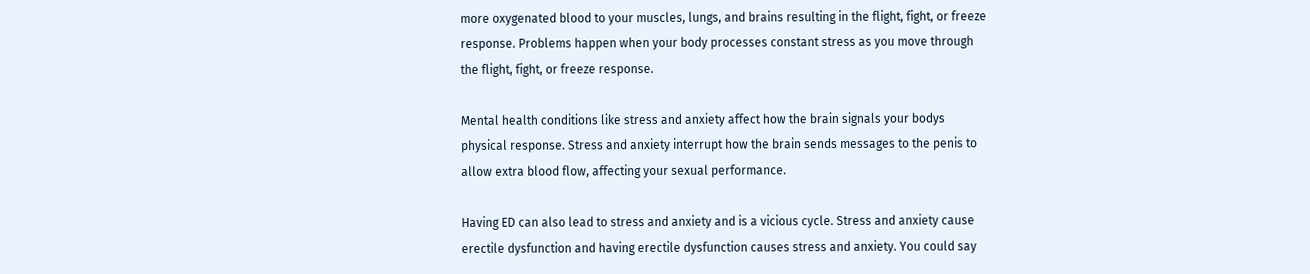more oxygenated blood to your muscles, lungs, and brains resulting in the flight, fight, or freeze response. Problems happen when your body processes constant stress as you move through the flight, fight, or freeze response.

Mental health conditions like stress and anxiety affect how the brain signals your bodys physical response. Stress and anxiety interrupt how the brain sends messages to the penis to allow extra blood flow, affecting your sexual performance.

Having ED can also lead to stress and anxiety and is a vicious cycle. Stress and anxiety cause erectile dysfunction and having erectile dysfunction causes stress and anxiety. You could say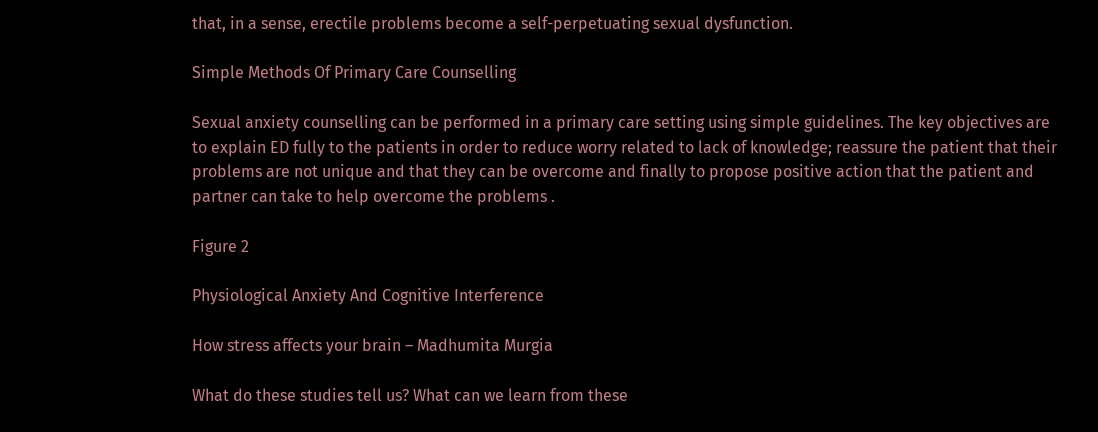that, in a sense, erectile problems become a self-perpetuating sexual dysfunction.

Simple Methods Of Primary Care Counselling

Sexual anxiety counselling can be performed in a primary care setting using simple guidelines. The key objectives are to explain ED fully to the patients in order to reduce worry related to lack of knowledge; reassure the patient that their problems are not unique and that they can be overcome and finally to propose positive action that the patient and partner can take to help overcome the problems .

Figure 2

Physiological Anxiety And Cognitive Interference

How stress affects your brain – Madhumita Murgia

What do these studies tell us? What can we learn from these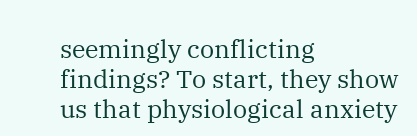seemingly conflicting findings? To start, they show us that physiological anxiety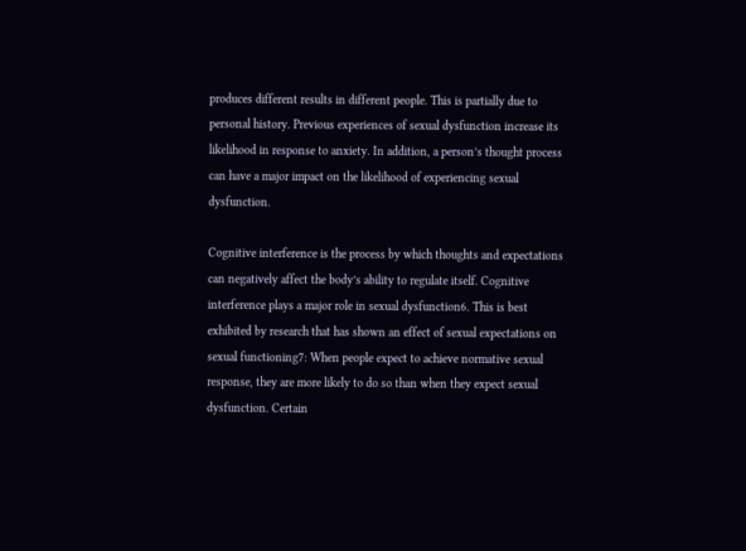produces different results in different people. This is partially due to personal history. Previous experiences of sexual dysfunction increase its likelihood in response to anxiety. In addition, a person’s thought process can have a major impact on the likelihood of experiencing sexual dysfunction.

Cognitive interference is the process by which thoughts and expectations can negatively affect the body’s ability to regulate itself. Cognitive interference plays a major role in sexual dysfunction6. This is best exhibited by research that has shown an effect of sexual expectations on sexual functioning7: When people expect to achieve normative sexual response, they are more likely to do so than when they expect sexual dysfunction. Certain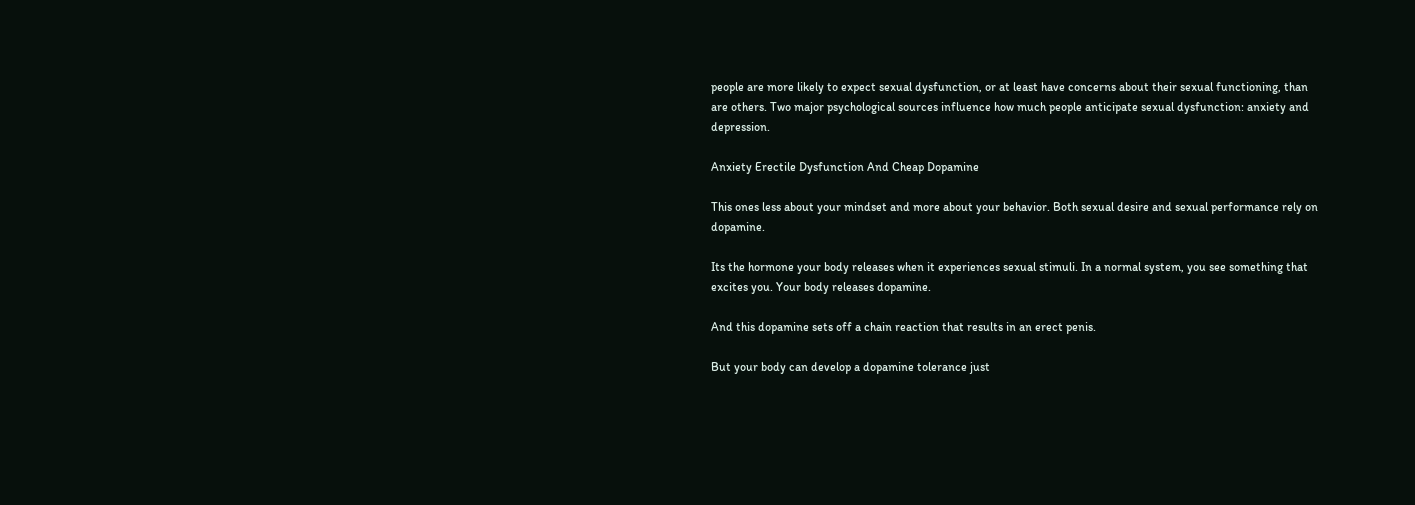people are more likely to expect sexual dysfunction, or at least have concerns about their sexual functioning, than are others. Two major psychological sources influence how much people anticipate sexual dysfunction: anxiety and depression.

Anxiety Erectile Dysfunction And Cheap Dopamine

This ones less about your mindset and more about your behavior. Both sexual desire and sexual performance rely on dopamine.

Its the hormone your body releases when it experiences sexual stimuli. In a normal system, you see something that excites you. Your body releases dopamine.

And this dopamine sets off a chain reaction that results in an erect penis.

But your body can develop a dopamine tolerance just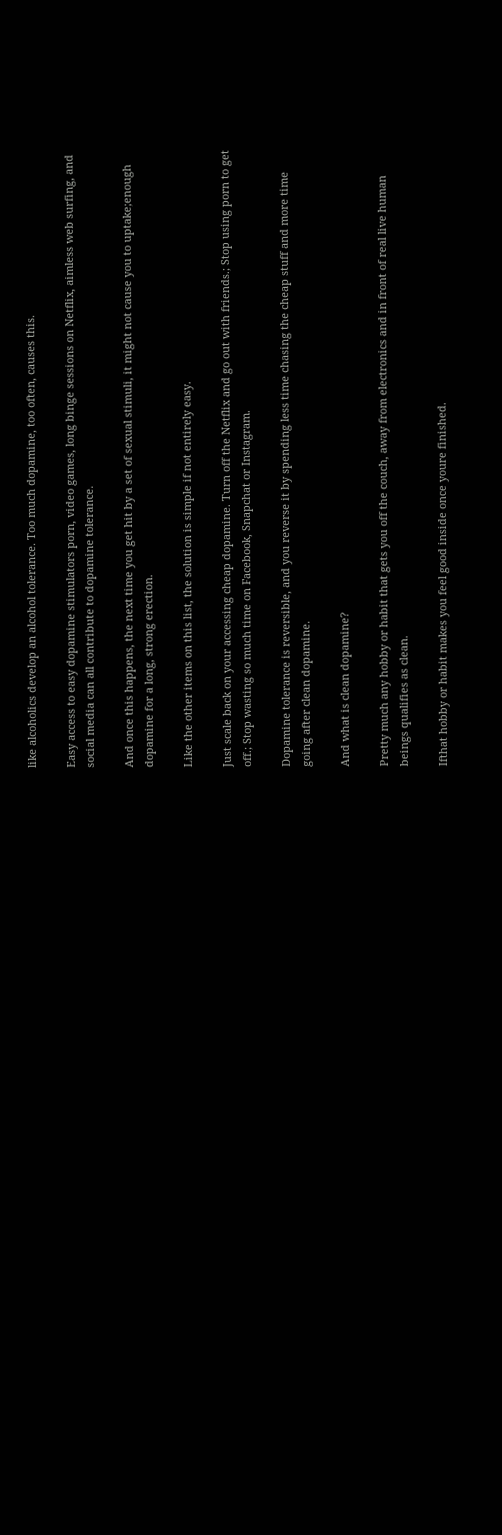like alcoholics develop an alcohol tolerance. Too much dopamine, too often, causes this.

Easy access to easy dopamine stimulators porn, video games, long binge sessions on Netflix, aimless web surfing, and social media can all contribute to dopamine tolerance.

And once this happens, the next time you get hit by a set of sexual stimuli, it might not cause you to uptake;enough dopamine for a long, strong erection.

Like the other items on this list, the solution is simple if not entirely easy.

Just scale back on your accessing cheap dopamine. Turn off the Netflix and go out with friends.; Stop using porn to get off.; Stop wasting so much time on Facebook, Snapchat or Instagram.

Dopamine tolerance is reversible, and you reverse it by spending less time chasing the cheap stuff and more time going after clean dopamine.

And what is clean dopamine?

Pretty much any hobby or habit that gets you off the couch, away from electronics and in front of real live human beings qualifies as clean.

Ifthat hobby or habit makes you feel good inside once youre finished.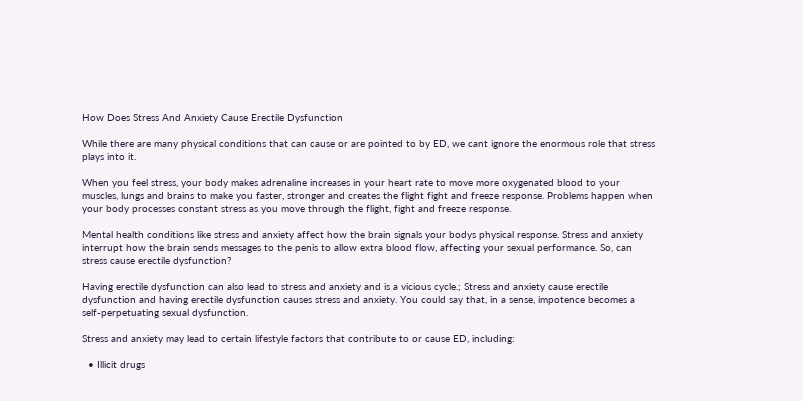How Does Stress And Anxiety Cause Erectile Dysfunction

While there are many physical conditions that can cause or are pointed to by ED, we cant ignore the enormous role that stress plays into it.

When you feel stress, your body makes adrenaline increases in your heart rate to move more oxygenated blood to your muscles, lungs and brains to make you faster, stronger and creates the flight fight and freeze response. Problems happen when your body processes constant stress as you move through the flight, fight and freeze response.

Mental health conditions like stress and anxiety affect how the brain signals your bodys physical response. Stress and anxiety interrupt how the brain sends messages to the penis to allow extra blood flow, affecting your sexual performance. So, can stress cause erectile dysfunction?

Having erectile dysfunction can also lead to stress and anxiety and is a vicious cycle.; Stress and anxiety cause erectile dysfunction and having erectile dysfunction causes stress and anxiety. You could say that, in a sense, impotence becomes a self-perpetuating sexual dysfunction.

Stress and anxiety may lead to certain lifestyle factors that contribute to or cause ED, including:

  • Illicit drugs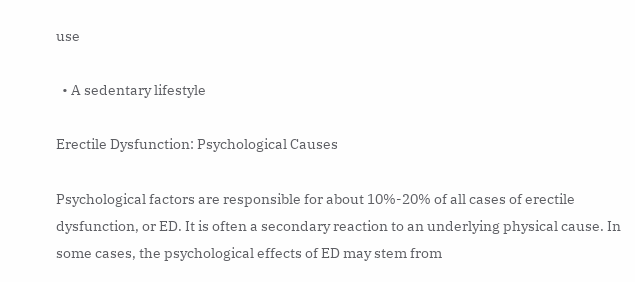use

  • A sedentary lifestyle

Erectile Dysfunction: Psychological Causes

Psychological factors are responsible for about 10%-20% of all cases of erectile dysfunction, or ED. It is often a secondary reaction to an underlying physical cause. In some cases, the psychological effects of ED may stem from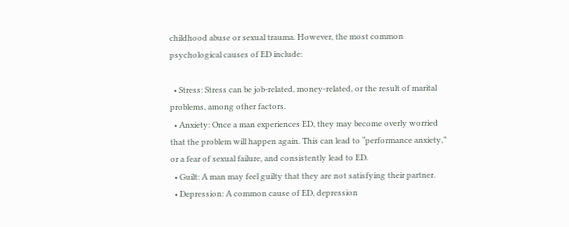childhood abuse or sexual trauma. However, the most common psychological causes of ED include:

  • Stress: Stress can be job-related, money-related, or the result of marital problems, among other factors.
  • Anxiety: Once a man experiences ED, they may become overly worried that the problem will happen again. This can lead to “performance anxiety,” or a fear of sexual failure, and consistently lead to ED.
  • Guilt: A man may feel guilty that they are not satisfying their partner.
  • Depression: A common cause of ED, depression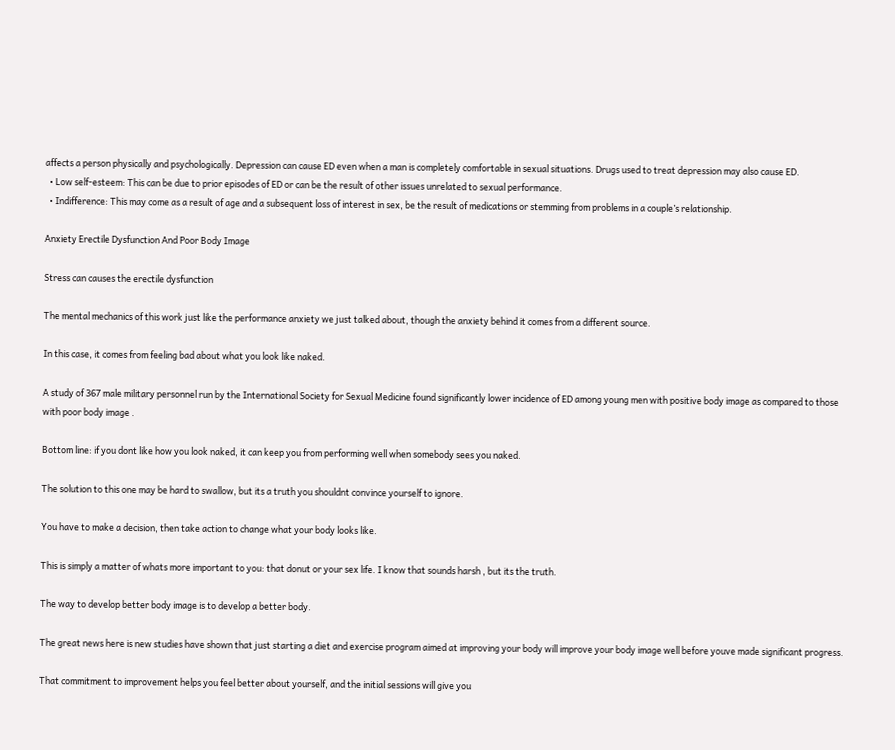affects a person physically and psychologically. Depression can cause ED even when a man is completely comfortable in sexual situations. Drugs used to treat depression may also cause ED.
  • Low self-esteem: This can be due to prior episodes of ED or can be the result of other issues unrelated to sexual performance.
  • Indifference: This may come as a result of age and a subsequent loss of interest in sex, be the result of medications or stemming from problems in a couple’s relationship.

Anxiety Erectile Dysfunction And Poor Body Image

Stress can causes the erectile dysfunction

The mental mechanics of this work just like the performance anxiety we just talked about, though the anxiety behind it comes from a different source.

In this case, it comes from feeling bad about what you look like naked.

A study of 367 male military personnel run by the International Society for Sexual Medicine found significantly lower incidence of ED among young men with positive body image as compared to those with poor body image .

Bottom line: if you dont like how you look naked, it can keep you from performing well when somebody sees you naked.

The solution to this one may be hard to swallow, but its a truth you shouldnt convince yourself to ignore.

You have to make a decision, then take action to change what your body looks like.

This is simply a matter of whats more important to you: that donut or your sex life. I know that sounds harsh , but its the truth.

The way to develop better body image is to develop a better body.

The great news here is new studies have shown that just starting a diet and exercise program aimed at improving your body will improve your body image well before youve made significant progress.

That commitment to improvement helps you feel better about yourself, and the initial sessions will give you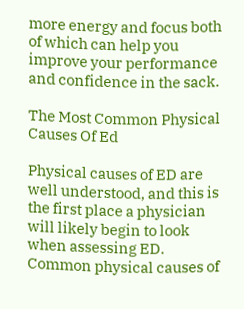more energy and focus both of which can help you improve your performance and confidence in the sack.

The Most Common Physical Causes Of Ed

Physical causes of ED are well understood, and this is the first place a physician will likely begin to look when assessing ED. Common physical causes of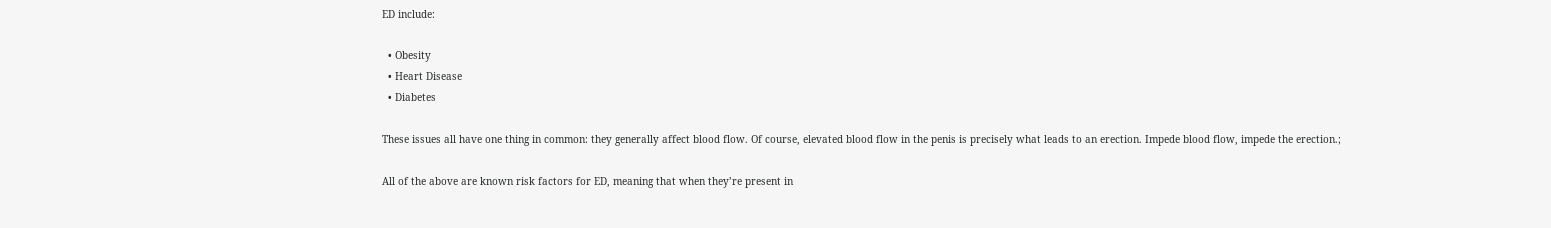ED include:

  • Obesity
  • Heart Disease
  • Diabetes

These issues all have one thing in common: they generally affect blood flow. Of course, elevated blood flow in the penis is precisely what leads to an erection. Impede blood flow, impede the erection.;

All of the above are known risk factors for ED, meaning that when they’re present in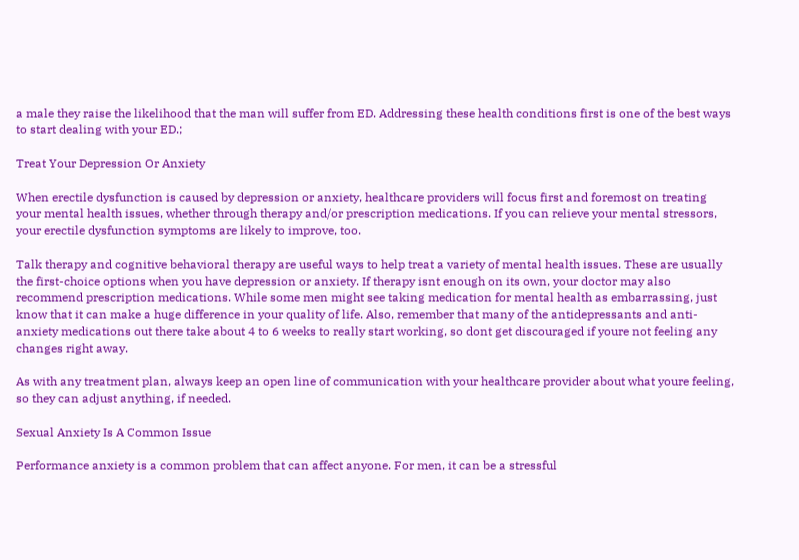a male they raise the likelihood that the man will suffer from ED. Addressing these health conditions first is one of the best ways to start dealing with your ED.;

Treat Your Depression Or Anxiety

When erectile dysfunction is caused by depression or anxiety, healthcare providers will focus first and foremost on treating your mental health issues, whether through therapy and/or prescription medications. If you can relieve your mental stressors, your erectile dysfunction symptoms are likely to improve, too.

Talk therapy and cognitive behavioral therapy are useful ways to help treat a variety of mental health issues. These are usually the first-choice options when you have depression or anxiety. If therapy isnt enough on its own, your doctor may also recommend prescription medications. While some men might see taking medication for mental health as embarrassing, just know that it can make a huge difference in your quality of life. Also, remember that many of the antidepressants and anti-anxiety medications out there take about 4 to 6 weeks to really start working, so dont get discouraged if youre not feeling any changes right away.

As with any treatment plan, always keep an open line of communication with your healthcare provider about what youre feeling, so they can adjust anything, if needed.

Sexual Anxiety Is A Common Issue

Performance anxiety is a common problem that can affect anyone. For men, it can be a stressful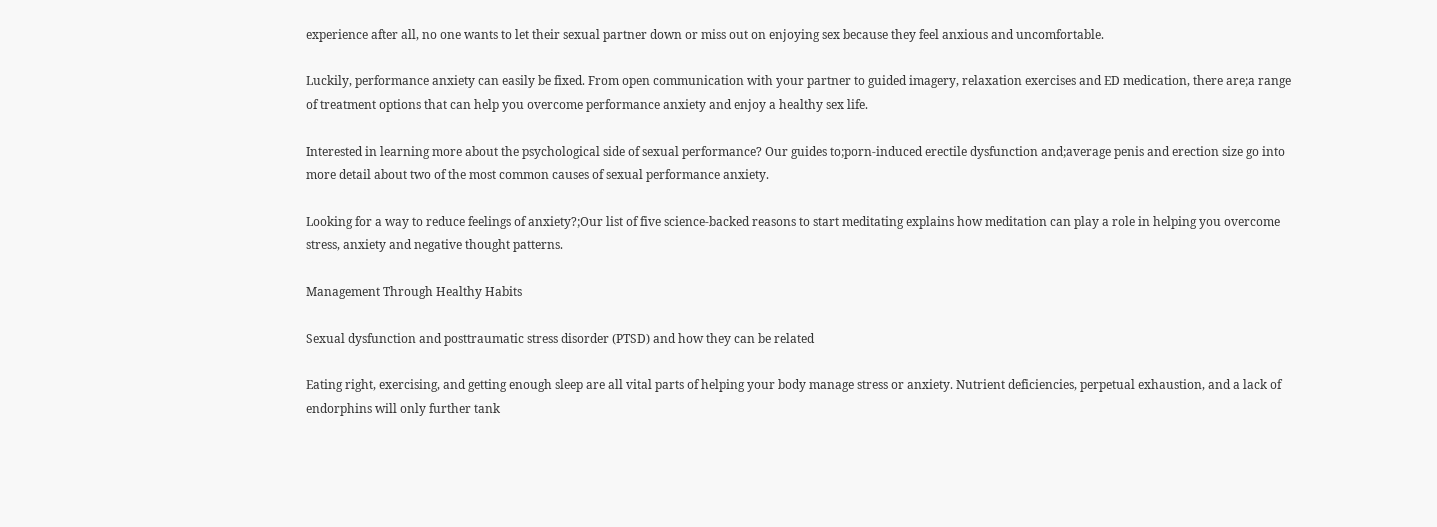experience after all, no one wants to let their sexual partner down or miss out on enjoying sex because they feel anxious and uncomfortable.

Luckily, performance anxiety can easily be fixed. From open communication with your partner to guided imagery, relaxation exercises and ED medication, there are;a range of treatment options that can help you overcome performance anxiety and enjoy a healthy sex life.

Interested in learning more about the psychological side of sexual performance? Our guides to;porn-induced erectile dysfunction and;average penis and erection size go into more detail about two of the most common causes of sexual performance anxiety.

Looking for a way to reduce feelings of anxiety?;Our list of five science-backed reasons to start meditating explains how meditation can play a role in helping you overcome stress, anxiety and negative thought patterns.

Management Through Healthy Habits

Sexual dysfunction and posttraumatic stress disorder (PTSD) and how they can be related

Eating right, exercising, and getting enough sleep are all vital parts of helping your body manage stress or anxiety. Nutrient deficiencies, perpetual exhaustion, and a lack of endorphins will only further tank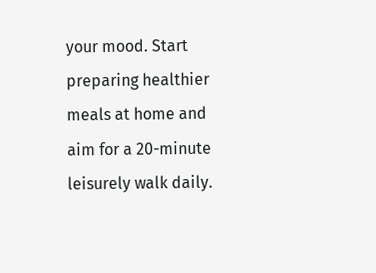your mood. Start preparing healthier meals at home and aim for a 20-minute leisurely walk daily.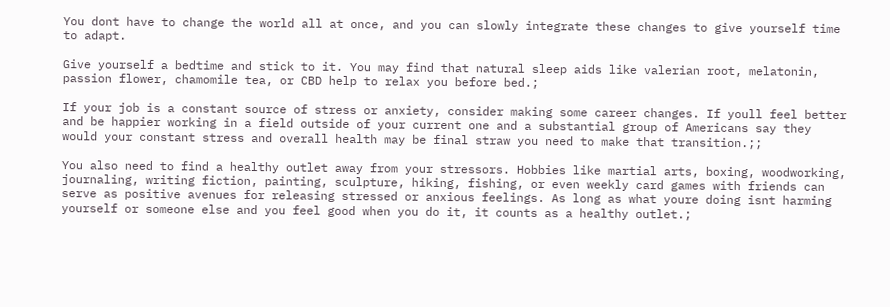You dont have to change the world all at once, and you can slowly integrate these changes to give yourself time to adapt.

Give yourself a bedtime and stick to it. You may find that natural sleep aids like valerian root, melatonin, passion flower, chamomile tea, or CBD help to relax you before bed.;

If your job is a constant source of stress or anxiety, consider making some career changes. If youll feel better and be happier working in a field outside of your current one and a substantial group of Americans say they would your constant stress and overall health may be final straw you need to make that transition.;;

You also need to find a healthy outlet away from your stressors. Hobbies like martial arts, boxing, woodworking, journaling, writing fiction, painting, sculpture, hiking, fishing, or even weekly card games with friends can serve as positive avenues for releasing stressed or anxious feelings. As long as what youre doing isnt harming yourself or someone else and you feel good when you do it, it counts as a healthy outlet.;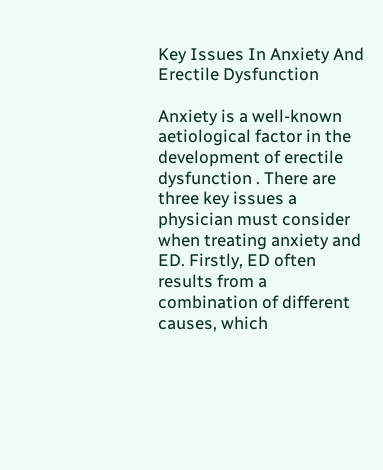Key Issues In Anxiety And Erectile Dysfunction

Anxiety is a well-known aetiological factor in the development of erectile dysfunction . There are three key issues a physician must consider when treating anxiety and ED. Firstly, ED often results from a combination of different causes, which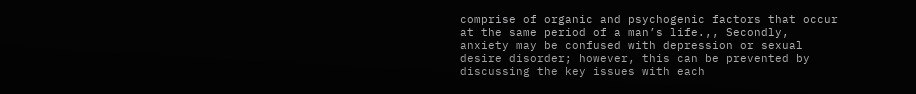comprise of organic and psychogenic factors that occur at the same period of a man’s life.,, Secondly, anxiety may be confused with depression or sexual desire disorder; however, this can be prevented by discussing the key issues with each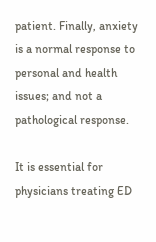patient. Finally, anxiety is a normal response to personal and health issues; and not a pathological response.

It is essential for physicians treating ED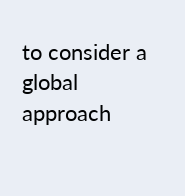to consider a global approach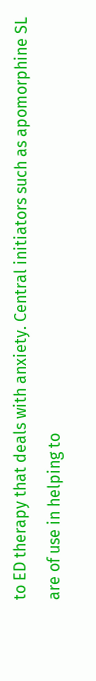to ED therapy that deals with anxiety. Central initiators such as apomorphine SL are of use in helping to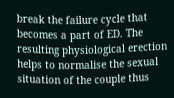break the failure cycle that becomes a part of ED. The resulting physiological erection helps to normalise the sexual situation of the couple thus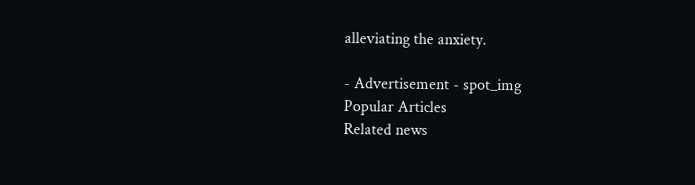alleviating the anxiety.

- Advertisement - spot_img
Popular Articles
Related news